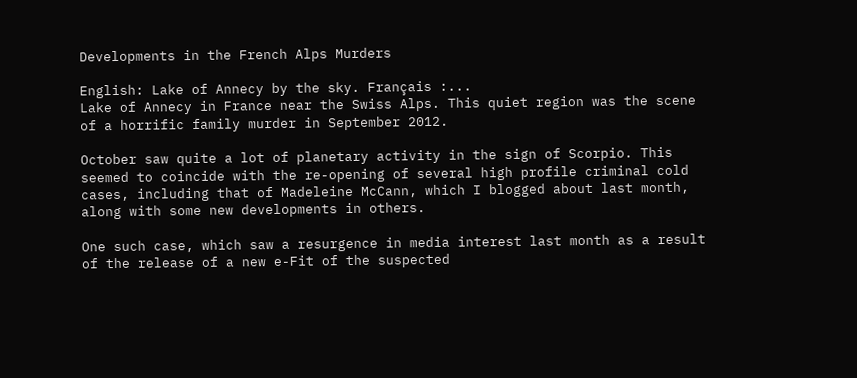Developments in the French Alps Murders

English: Lake of Annecy by the sky. Français :...
Lake of Annecy in France near the Swiss Alps. This quiet region was the scene of a horrific family murder in September 2012.

October saw quite a lot of planetary activity in the sign of Scorpio. This seemed to coincide with the re-opening of several high profile criminal cold cases, including that of Madeleine McCann, which I blogged about last month, along with some new developments in others.

One such case, which saw a resurgence in media interest last month as a result of the release of a new e-Fit of the suspected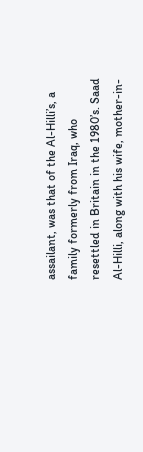assailant, was that of the Al-Hilli’s, a family formerly from Iraq, who resettled in Britain in the 1980’s. Saad Al-Hilli, along with his wife, mother-in-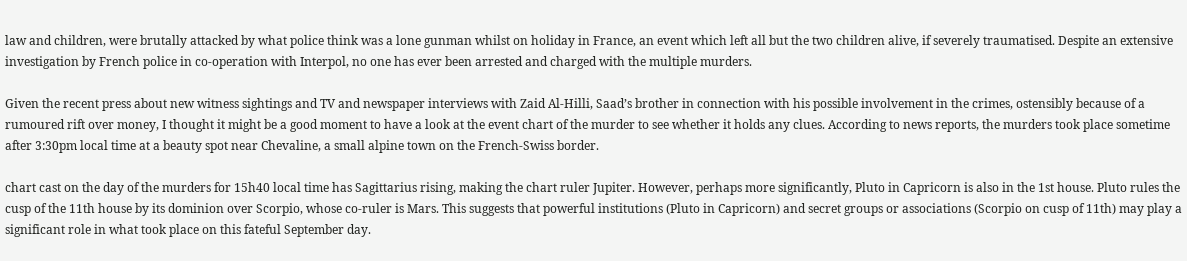law and children, were brutally attacked by what police think was a lone gunman whilst on holiday in France, an event which left all but the two children alive, if severely traumatised. Despite an extensive investigation by French police in co-operation with Interpol, no one has ever been arrested and charged with the multiple murders.

Given the recent press about new witness sightings and TV and newspaper interviews with Zaid Al-Hilli, Saad’s brother in connection with his possible involvement in the crimes, ostensibly because of a rumoured rift over money, I thought it might be a good moment to have a look at the event chart of the murder to see whether it holds any clues. According to news reports, the murders took place sometime after 3:30pm local time at a beauty spot near Chevaline, a small alpine town on the French-Swiss border.

chart cast on the day of the murders for 15h40 local time has Sagittarius rising, making the chart ruler Jupiter. However, perhaps more significantly, Pluto in Capricorn is also in the 1st house. Pluto rules the cusp of the 11th house by its dominion over Scorpio, whose co-ruler is Mars. This suggests that powerful institutions (Pluto in Capricorn) and secret groups or associations (Scorpio on cusp of 11th) may play a significant role in what took place on this fateful September day.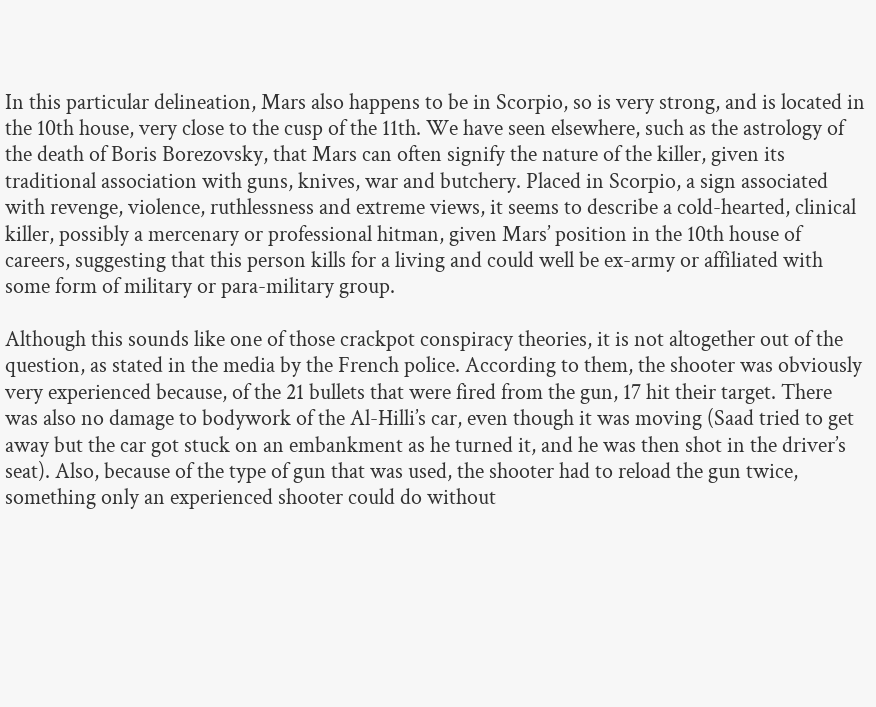In this particular delineation, Mars also happens to be in Scorpio, so is very strong, and is located in the 10th house, very close to the cusp of the 11th. We have seen elsewhere, such as the astrology of the death of Boris Borezovsky, that Mars can often signify the nature of the killer, given its traditional association with guns, knives, war and butchery. Placed in Scorpio, a sign associated with revenge, violence, ruthlessness and extreme views, it seems to describe a cold-hearted, clinical killer, possibly a mercenary or professional hitman, given Mars’ position in the 10th house of careers, suggesting that this person kills for a living and could well be ex-army or affiliated with some form of military or para-military group.

Although this sounds like one of those crackpot conspiracy theories, it is not altogether out of the question, as stated in the media by the French police. According to them, the shooter was obviously very experienced because, of the 21 bullets that were fired from the gun, 17 hit their target. There was also no damage to bodywork of the Al-Hilli’s car, even though it was moving (Saad tried to get away but the car got stuck on an embankment as he turned it, and he was then shot in the driver’s seat). Also, because of the type of gun that was used, the shooter had to reload the gun twice, something only an experienced shooter could do without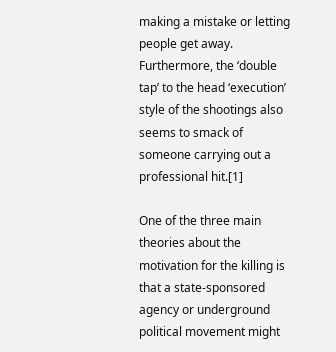making a mistake or letting people get away. Furthermore, the ‘double tap’ to the head ‘execution’ style of the shootings also seems to smack of someone carrying out a professional hit.[1]

One of the three main theories about the motivation for the killing is that a state-sponsored agency or underground political movement might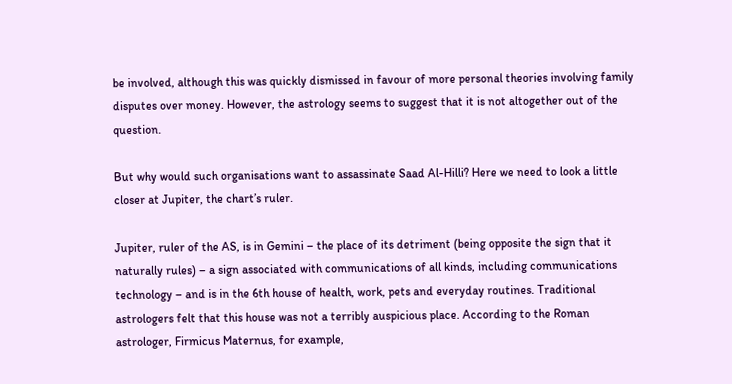be involved, although this was quickly dismissed in favour of more personal theories involving family disputes over money. However, the astrology seems to suggest that it is not altogether out of the question.

But why would such organisations want to assassinate Saad Al-Hilli? Here we need to look a little closer at Jupiter, the chart’s ruler.

Jupiter, ruler of the AS, is in Gemini – the place of its detriment (being opposite the sign that it naturally rules) – a sign associated with communications of all kinds, including communications technology – and is in the 6th house of health, work, pets and everyday routines. Traditional astrologers felt that this house was not a terribly auspicious place. According to the Roman astrologer, Firmicus Maternus, for example,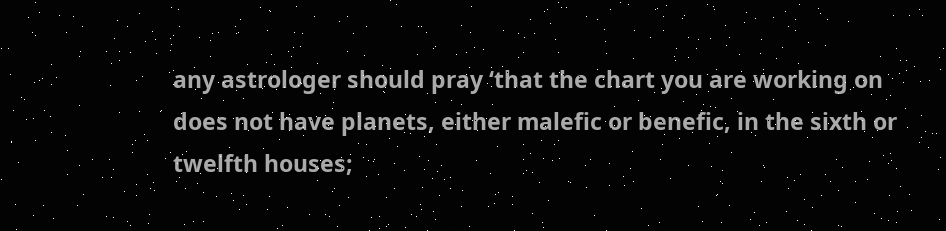any astrologer should pray ‘that the chart you are working on does not have planets, either malefic or benefic, in the sixth or twelfth houses;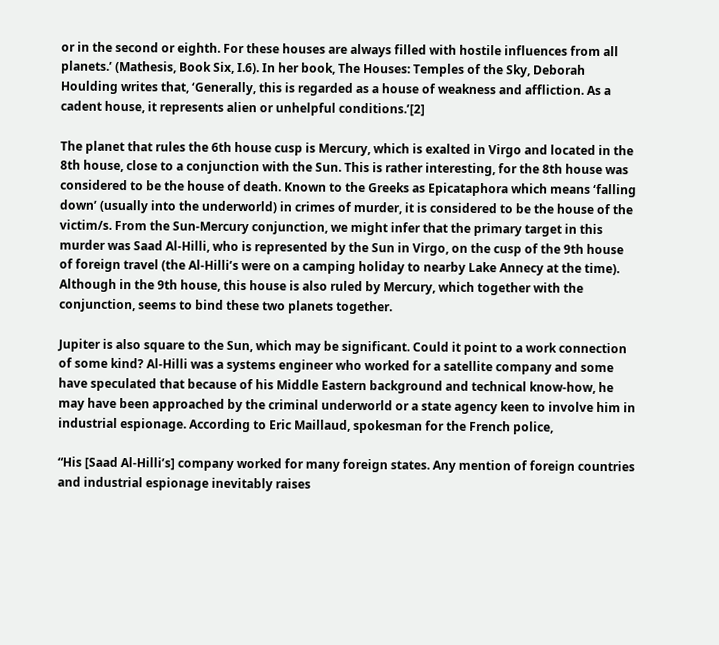or in the second or eighth. For these houses are always filled with hostile influences from all planets.’ (Mathesis, Book Six, I.6). In her book, The Houses: Temples of the Sky, Deborah Houlding writes that, ‘Generally, this is regarded as a house of weakness and affliction. As a cadent house, it represents alien or unhelpful conditions.’[2]

The planet that rules the 6th house cusp is Mercury, which is exalted in Virgo and located in the 8th house, close to a conjunction with the Sun. This is rather interesting, for the 8th house was considered to be the house of death. Known to the Greeks as Epicataphora which means ‘falling down’ (usually into the underworld) in crimes of murder, it is considered to be the house of the victim/s. From the Sun-Mercury conjunction, we might infer that the primary target in this murder was Saad Al-Hilli, who is represented by the Sun in Virgo, on the cusp of the 9th house of foreign travel (the Al-Hilli’s were on a camping holiday to nearby Lake Annecy at the time). Although in the 9th house, this house is also ruled by Mercury, which together with the conjunction, seems to bind these two planets together.

Jupiter is also square to the Sun, which may be significant. Could it point to a work connection of some kind? Al-Hilli was a systems engineer who worked for a satellite company and some have speculated that because of his Middle Eastern background and technical know-how, he may have been approached by the criminal underworld or a state agency keen to involve him in industrial espionage. According to Eric Maillaud, spokesman for the French police,

“His [Saad Al-Hilli’s] company worked for many foreign states. Any mention of foreign countries and industrial espionage inevitably raises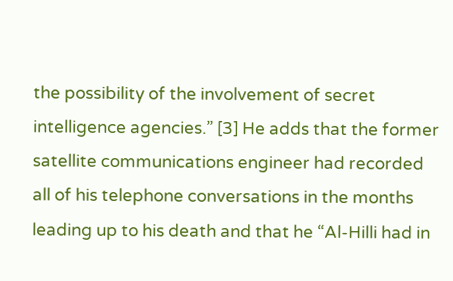the possibility of the involvement of secret intelligence agencies.” [3] He adds that the former satellite communications engineer had recorded all of his telephone conversations in the months leading up to his death and that he “Al-Hilli had in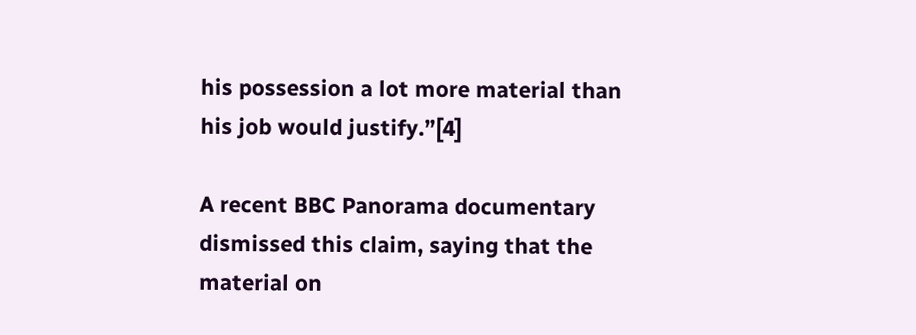his possession a lot more material than his job would justify.”[4]

A recent BBC Panorama documentary dismissed this claim, saying that the material on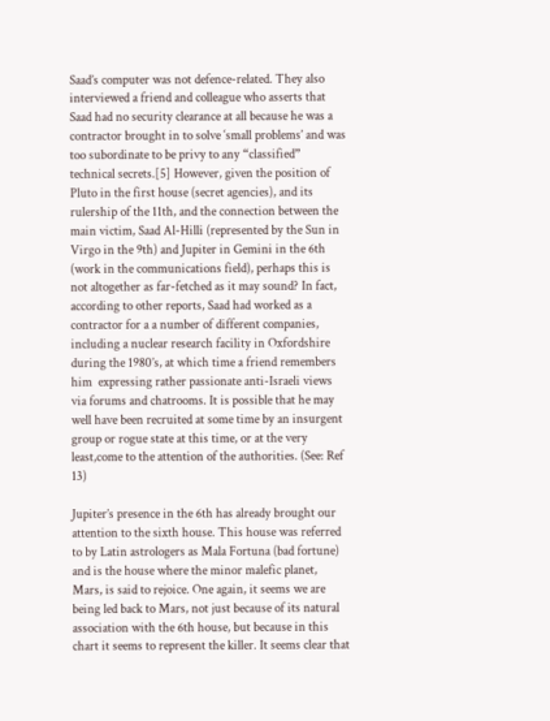Saad’s computer was not defence-related. They also interviewed a friend and colleague who asserts that Saad had no security clearance at all because he was a contractor brought in to solve ‘small problems’ and was too subordinate to be privy to any “classified” technical secrets.[5] However, given the position of Pluto in the first house (secret agencies), and its rulership of the 11th, and the connection between the main victim, Saad Al-Hilli (represented by the Sun in Virgo in the 9th) and Jupiter in Gemini in the 6th (work in the communications field), perhaps this is not altogether as far-fetched as it may sound? In fact, according to other reports, Saad had worked as a contractor for a a number of different companies, including a nuclear research facility in Oxfordshire during the 1980’s, at which time a friend remembers him  expressing rather passionate anti-Israeli views via forums and chatrooms. It is possible that he may well have been recruited at some time by an insurgent group or rogue state at this time, or at the very least,come to the attention of the authorities. (See: Ref 13)

Jupiter’s presence in the 6th has already brought our attention to the sixth house. This house was referred to by Latin astrologers as Mala Fortuna (bad fortune) and is the house where the minor malefic planet, Mars, is said to rejoice. One again, it seems we are being led back to Mars, not just because of its natural association with the 6th house, but because in this chart it seems to represent the killer. It seems clear that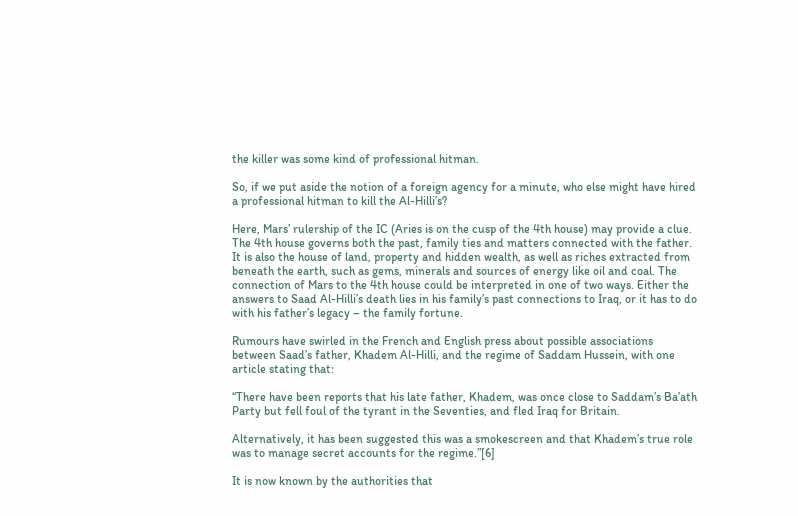the killer was some kind of professional hitman.

So, if we put aside the notion of a foreign agency for a minute, who else might have hired a professional hitman to kill the Al-Hilli’s?

Here, Mars’ rulership of the IC (Aries is on the cusp of the 4th house) may provide a clue. The 4th house governs both the past, family ties and matters connected with the father. It is also the house of land, property and hidden wealth, as well as riches extracted from beneath the earth, such as gems, minerals and sources of energy like oil and coal. The connection of Mars to the 4th house could be interpreted in one of two ways. Either the answers to Saad Al-Hilli’s death lies in his family’s past connections to Iraq, or it has to do with his father’s legacy – the family fortune.

Rumours have swirled in the French and English press about possible associations between Saad’s father, Khadem Al-Hilli, and the regime of Saddam Hussein, with one article stating that:

“There have been reports that his late father, Khadem, was once close to Saddam’s Ba’ath Party but fell foul of the tyrant in the Seventies, and fled Iraq for Britain.

Alternatively, it has been suggested this was a smokescreen and that Khadem’s true role was to manage secret accounts for the regime.”[6]

It is now known by the authorities that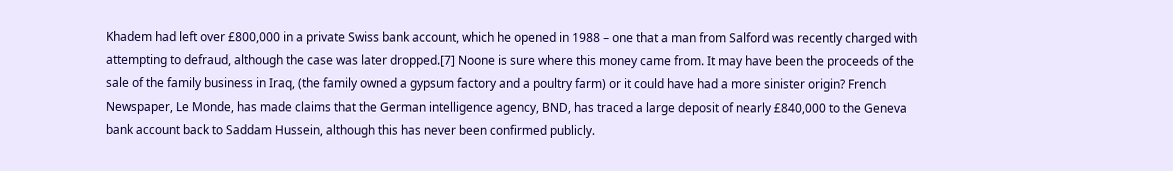Khadem had left over £800,000 in a private Swiss bank account, which he opened in 1988 – one that a man from Salford was recently charged with attempting to defraud, although the case was later dropped.[7] Noone is sure where this money came from. It may have been the proceeds of the sale of the family business in Iraq, (the family owned a gypsum factory and a poultry farm) or it could have had a more sinister origin? French Newspaper, Le Monde, has made claims that the German intelligence agency, BND, has traced a large deposit of nearly £840,000 to the Geneva bank account back to Saddam Hussein, although this has never been confirmed publicly.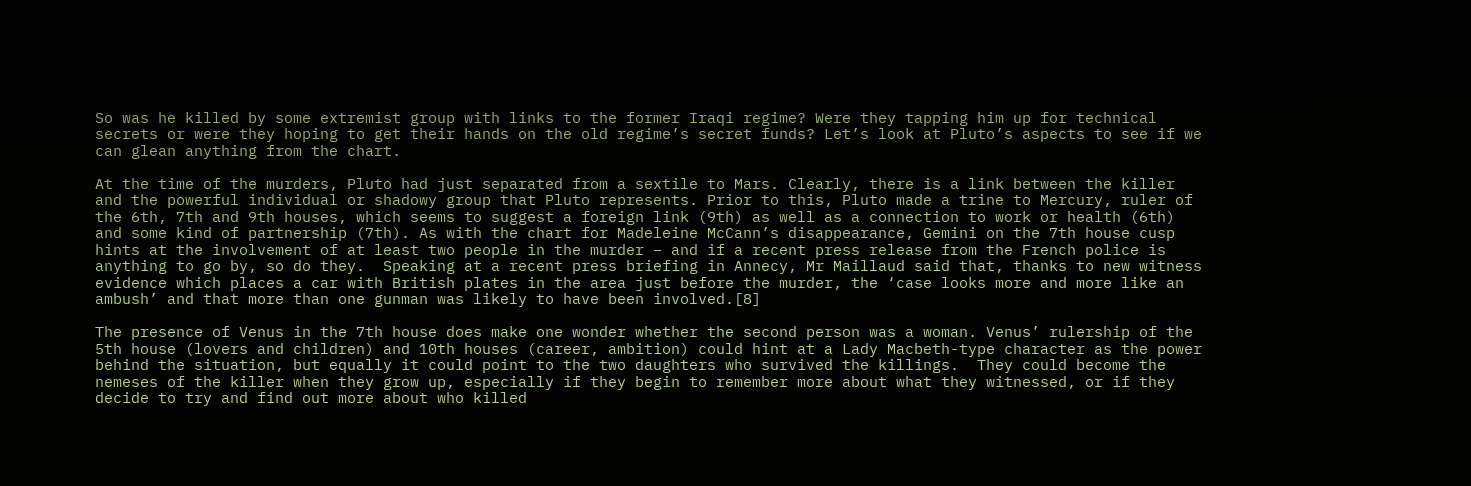So was he killed by some extremist group with links to the former Iraqi regime? Were they tapping him up for technical secrets or were they hoping to get their hands on the old regime’s secret funds? Let’s look at Pluto’s aspects to see if we can glean anything from the chart.

At the time of the murders, Pluto had just separated from a sextile to Mars. Clearly, there is a link between the killer and the powerful individual or shadowy group that Pluto represents. Prior to this, Pluto made a trine to Mercury, ruler of the 6th, 7th and 9th houses, which seems to suggest a foreign link (9th) as well as a connection to work or health (6th) and some kind of partnership (7th). As with the chart for Madeleine McCann’s disappearance, Gemini on the 7th house cusp hints at the involvement of at least two people in the murder – and if a recent press release from the French police is anything to go by, so do they.  Speaking at a recent press briefing in Annecy, Mr Maillaud said that, thanks to new witness evidence which places a car with British plates in the area just before the murder, the ‘case looks more and more like an ambush’ and that more than one gunman was likely to have been involved.[8]

The presence of Venus in the 7th house does make one wonder whether the second person was a woman. Venus’ rulership of the 5th house (lovers and children) and 10th houses (career, ambition) could hint at a Lady Macbeth-type character as the power behind the situation, but equally it could point to the two daughters who survived the killings.  They could become the nemeses of the killer when they grow up, especially if they begin to remember more about what they witnessed, or if they decide to try and find out more about who killed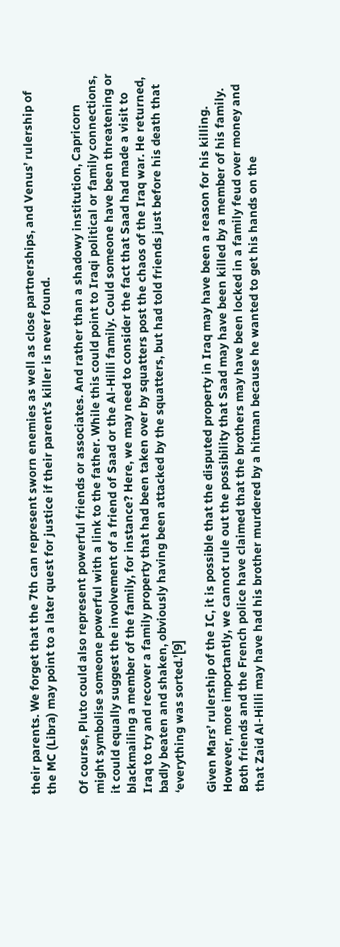their parents. We forget that the 7th can represent sworn enemies as well as close partnerships, and Venus’ rulership of the MC (Libra) may point to a later quest for justice if their parent’s killer is never found.

Of course, Pluto could also represent powerful friends or associates. And rather than a shadowy institution, Capricorn might symbolise someone powerful with a link to the father. While this could point to Iraqi political or family connections, it could equally suggest the involvement of a friend of Saad or the Al-Hilli family. Could someone have been threatening or blackmailing a member of the family, for instance? Here, we may need to consider the fact that Saad had made a visit to Iraq to try and recover a family property that had been taken over by squatters post the chaos of the Iraq war. He returned, badly beaten and shaken, obviously having been attacked by the squatters, but had told friends just before his death that ‘everything was sorted.’[9]

Given Mars’ rulership of the IC, it is possible that the disputed property in Iraq may have been a reason for his killing. However, more importantly, we cannot rule out the possibility that Saad may have been killed by a member of his family. Both friends and the French police have claimed that the brothers may have been locked in a family feud over money and that Zaid Al-Hilli may have had his brother murdered by a hitman because he wanted to get his hands on the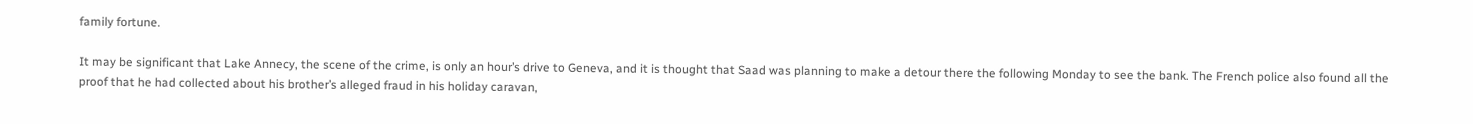family fortune.

It may be significant that Lake Annecy, the scene of the crime, is only an hour’s drive to Geneva, and it is thought that Saad was planning to make a detour there the following Monday to see the bank. The French police also found all the proof that he had collected about his brother’s alleged fraud in his holiday caravan,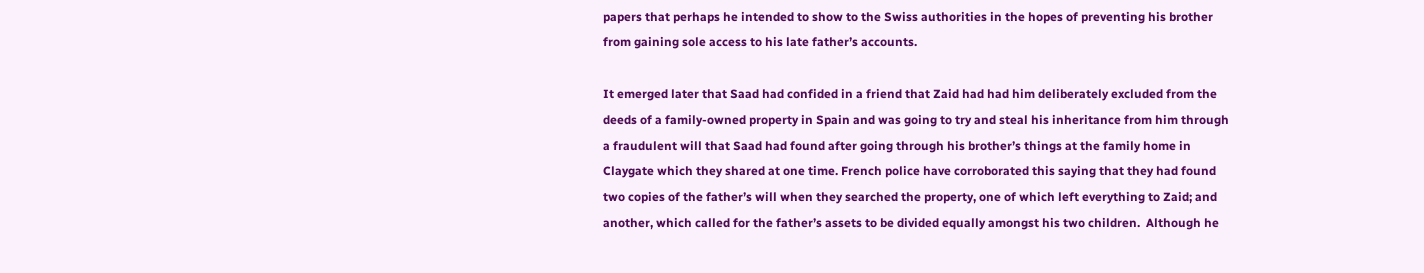papers that perhaps he intended to show to the Swiss authorities in the hopes of preventing his brother from gaining sole access to his late father’s accounts.

It emerged later that Saad had confided in a friend that Zaid had had him deliberately excluded from the deeds of a family-owned property in Spain and was going to try and steal his inheritance from him through a fraudulent will that Saad had found after going through his brother’s things at the family home in Claygate which they shared at one time. French police have corroborated this saying that they had found two copies of the father’s will when they searched the property, one of which left everything to Zaid; and another, which called for the father’s assets to be divided equally amongst his two children.  Although he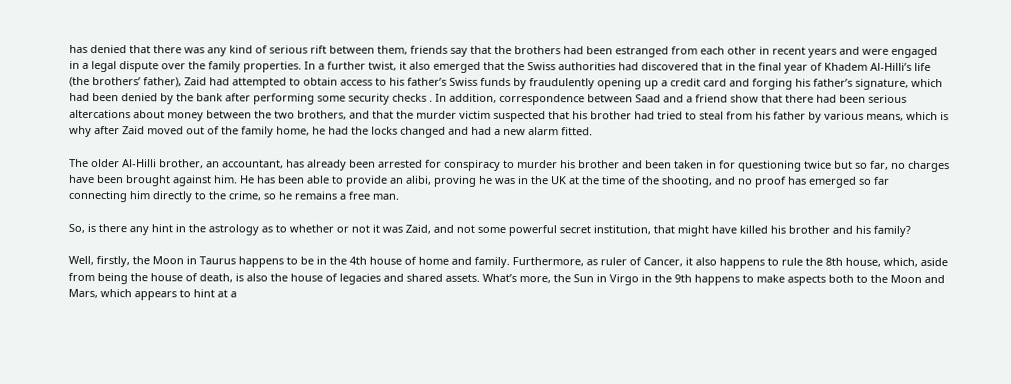has denied that there was any kind of serious rift between them, friends say that the brothers had been estranged from each other in recent years and were engaged in a legal dispute over the family properties. In a further twist, it also emerged that the Swiss authorities had discovered that in the final year of Khadem Al-Hilli’s life (the brothers’ father), Zaid had attempted to obtain access to his father’s Swiss funds by fraudulently opening up a credit card and forging his father’s signature, which had been denied by the bank after performing some security checks . In addition, correspondence between Saad and a friend show that there had been serious altercations about money between the two brothers, and that the murder victim suspected that his brother had tried to steal from his father by various means, which is why after Zaid moved out of the family home, he had the locks changed and had a new alarm fitted.

The older Al-Hilli brother, an accountant, has already been arrested for conspiracy to murder his brother and been taken in for questioning twice but so far, no charges have been brought against him. He has been able to provide an alibi, proving he was in the UK at the time of the shooting, and no proof has emerged so far connecting him directly to the crime, so he remains a free man.

So, is there any hint in the astrology as to whether or not it was Zaid, and not some powerful secret institution, that might have killed his brother and his family?

Well, firstly, the Moon in Taurus happens to be in the 4th house of home and family. Furthermore, as ruler of Cancer, it also happens to rule the 8th house, which, aside from being the house of death, is also the house of legacies and shared assets. What’s more, the Sun in Virgo in the 9th happens to make aspects both to the Moon and Mars, which appears to hint at a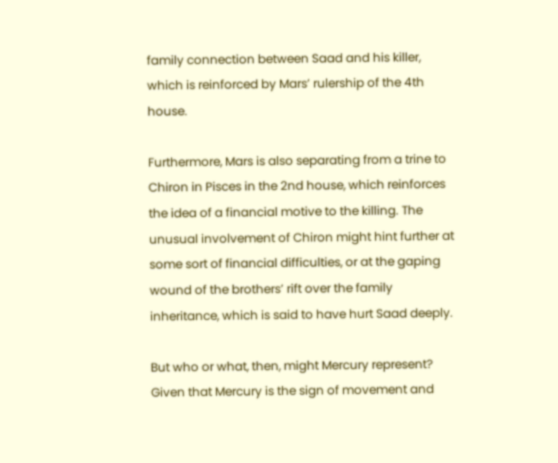family connection between Saad and his killer, which is reinforced by Mars’ rulership of the 4th house.

Furthermore, Mars is also separating from a trine to Chiron in Pisces in the 2nd house, which reinforces the idea of a financial motive to the killing. The unusual involvement of Chiron might hint further at some sort of financial difficulties, or at the gaping wound of the brothers’ rift over the family inheritance, which is said to have hurt Saad deeply.

But who or what, then, might Mercury represent? Given that Mercury is the sign of movement and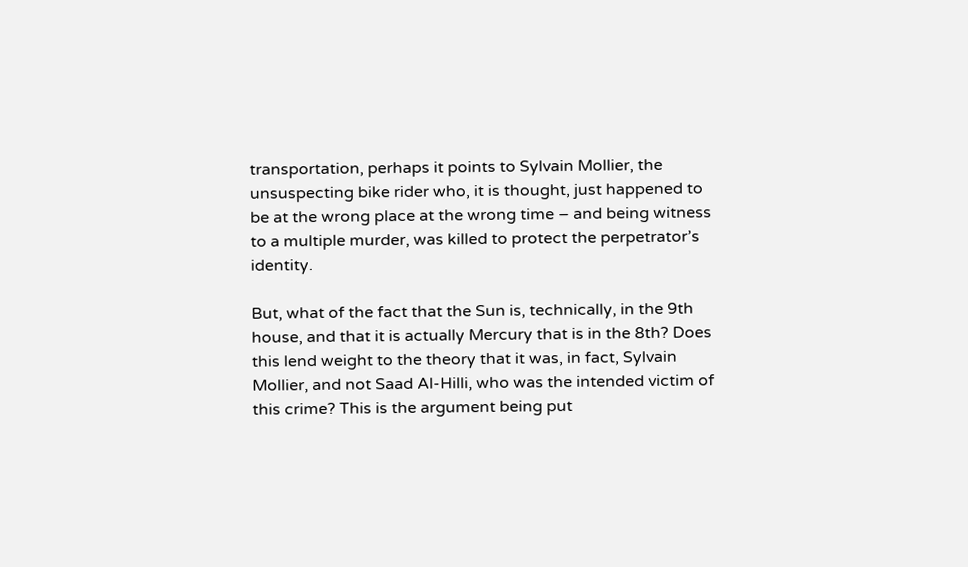transportation, perhaps it points to Sylvain Mollier, the unsuspecting bike rider who, it is thought, just happened to be at the wrong place at the wrong time – and being witness to a multiple murder, was killed to protect the perpetrator’s identity.

But, what of the fact that the Sun is, technically, in the 9th house, and that it is actually Mercury that is in the 8th? Does this lend weight to the theory that it was, in fact, Sylvain Mollier, and not Saad Al-Hilli, who was the intended victim of this crime? This is the argument being put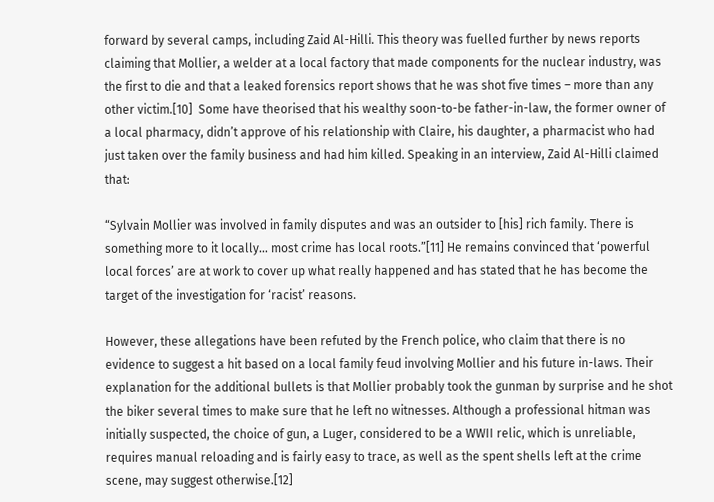forward by several camps, including Zaid Al-Hilli. This theory was fuelled further by news reports claiming that Mollier, a welder at a local factory that made components for the nuclear industry, was the first to die and that a leaked forensics report shows that he was shot five times – more than any other victim.[10]  Some have theorised that his wealthy soon-to-be father-in-law, the former owner of a local pharmacy, didn’t approve of his relationship with Claire, his daughter, a pharmacist who had just taken over the family business and had him killed. Speaking in an interview, Zaid Al-Hilli claimed that:

“Sylvain Mollier was involved in family disputes and was an outsider to [his] rich family. There is something more to it locally… most crime has local roots.”[11] He remains convinced that ‘powerful local forces’ are at work to cover up what really happened and has stated that he has become the target of the investigation for ‘racist’ reasons.

However, these allegations have been refuted by the French police, who claim that there is no evidence to suggest a hit based on a local family feud involving Mollier and his future in-laws. Their explanation for the additional bullets is that Mollier probably took the gunman by surprise and he shot the biker several times to make sure that he left no witnesses. Although a professional hitman was initially suspected, the choice of gun, a Luger, considered to be a WWII relic, which is unreliable, requires manual reloading and is fairly easy to trace, as well as the spent shells left at the crime scene, may suggest otherwise.[12]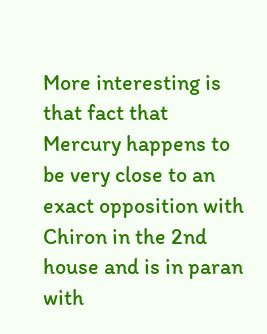More interesting is that fact that Mercury happens to be very close to an exact opposition with Chiron in the 2nd house and is in paran with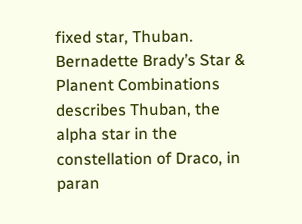fixed star, Thuban.  Bernadette Brady’s Star & Planent Combinations describes Thuban, the alpha star in the constellation of Draco, in paran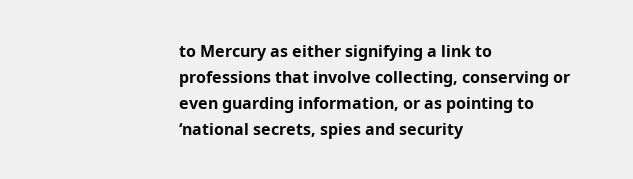to Mercury as either signifying a link to professions that involve collecting, conserving or even guarding information, or as pointing to ‘national secrets, spies and security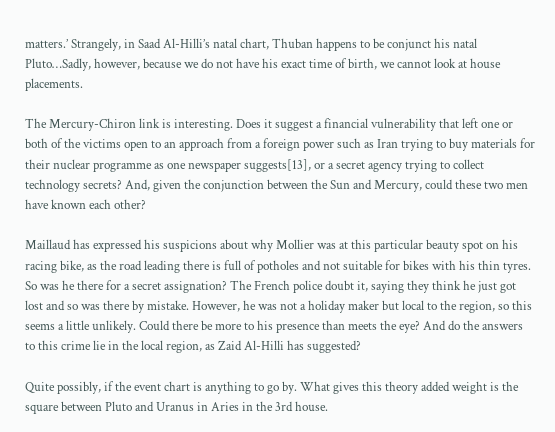matters.’ Strangely, in Saad Al-Hilli’s natal chart, Thuban happens to be conjunct his natal Pluto…Sadly, however, because we do not have his exact time of birth, we cannot look at house placements.

The Mercury-Chiron link is interesting. Does it suggest a financial vulnerability that left one or both of the victims open to an approach from a foreign power such as Iran trying to buy materials for their nuclear programme as one newspaper suggests[13], or a secret agency trying to collect technology secrets? And, given the conjunction between the Sun and Mercury, could these two men have known each other?

Maillaud has expressed his suspicions about why Mollier was at this particular beauty spot on his racing bike, as the road leading there is full of potholes and not suitable for bikes with his thin tyres. So was he there for a secret assignation? The French police doubt it, saying they think he just got lost and so was there by mistake. However, he was not a holiday maker but local to the region, so this seems a little unlikely. Could there be more to his presence than meets the eye? And do the answers to this crime lie in the local region, as Zaid Al-Hilli has suggested?

Quite possibly, if the event chart is anything to go by. What gives this theory added weight is the square between Pluto and Uranus in Aries in the 3rd house.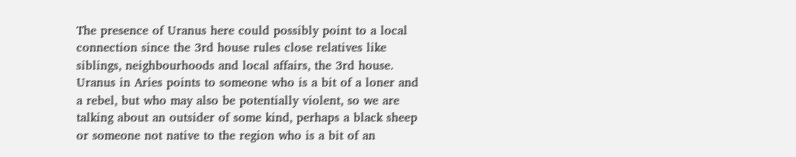The presence of Uranus here could possibly point to a local connection since the 3rd house rules close relatives like siblings, neighbourhoods and local affairs, the 3rd house. Uranus in Aries points to someone who is a bit of a loner and a rebel, but who may also be potentially violent, so we are talking about an outsider of some kind, perhaps a black sheep or someone not native to the region who is a bit of an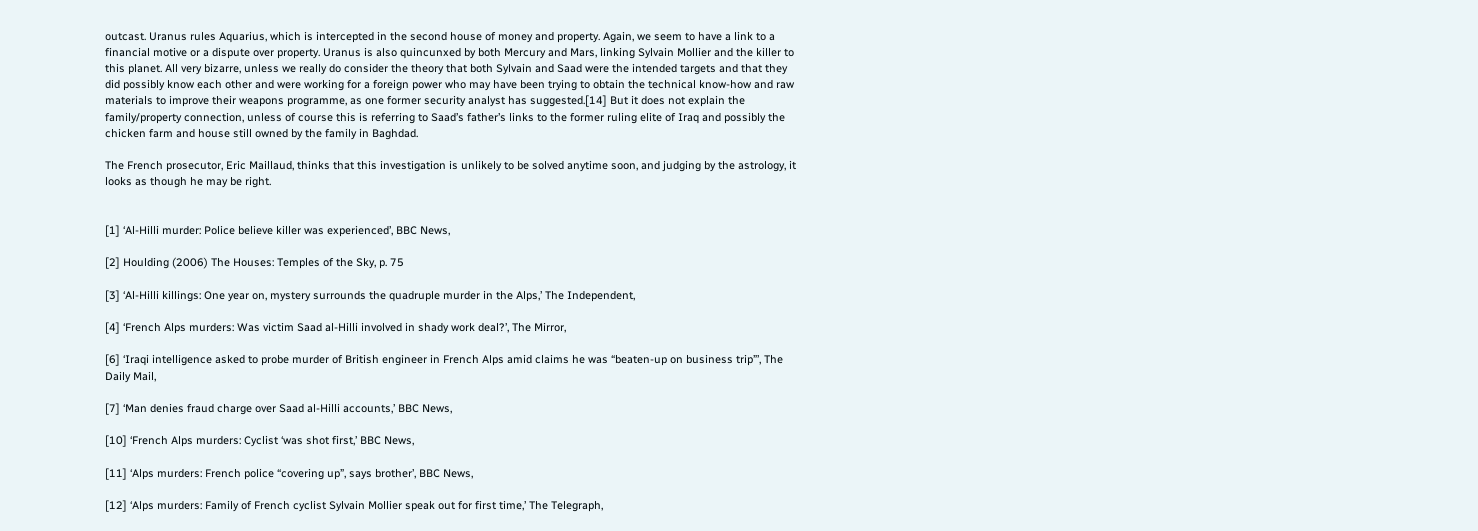outcast. Uranus rules Aquarius, which is intercepted in the second house of money and property. Again, we seem to have a link to a financial motive or a dispute over property. Uranus is also quincunxed by both Mercury and Mars, linking Sylvain Mollier and the killer to this planet. All very bizarre, unless we really do consider the theory that both Sylvain and Saad were the intended targets and that they did possibly know each other and were working for a foreign power who may have been trying to obtain the technical know-how and raw materials to improve their weapons programme, as one former security analyst has suggested.[14] But it does not explain the family/property connection, unless of course this is referring to Saad’s father’s links to the former ruling elite of Iraq and possibly the chicken farm and house still owned by the family in Baghdad.

The French prosecutor, Eric Maillaud, thinks that this investigation is unlikely to be solved anytime soon, and judging by the astrology, it looks as though he may be right.


[1] ‘Al-Hilli murder: Police believe killer was experienced’, BBC News,

[2] Houlding (2006) The Houses: Temples of the Sky, p. 75

[3] ‘Al-Hilli killings: One year on, mystery surrounds the quadruple murder in the Alps,’ The Independent,

[4] ‘French Alps murders: Was victim Saad al-Hilli involved in shady work deal?’, The Mirror,

[6] ‘Iraqi intelligence asked to probe murder of British engineer in French Alps amid claims he was “beaten-up on business trip”’, The Daily Mail,

[7] ‘Man denies fraud charge over Saad al-Hilli accounts,’ BBC News,

[10] ‘French Alps murders: Cyclist ‘was shot first,’ BBC News,

[11] ‘Alps murders: French police “covering up”, says brother’, BBC News,

[12] ‘Alps murders: Family of French cyclist Sylvain Mollier speak out for first time,’ The Telegraph,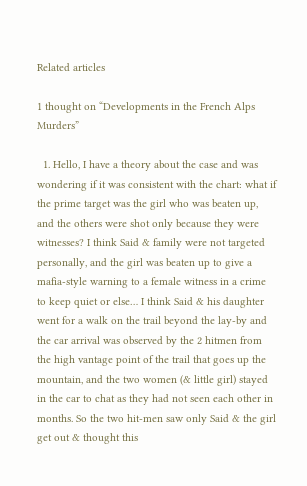Related articles

1 thought on “Developments in the French Alps Murders”

  1. Hello, I have a theory about the case and was wondering if it was consistent with the chart: what if the prime target was the girl who was beaten up, and the others were shot only because they were witnesses? I think Said & family were not targeted personally, and the girl was beaten up to give a mafia-style warning to a female witness in a crime to keep quiet or else… I think Said & his daughter went for a walk on the trail beyond the lay-by and the car arrival was observed by the 2 hitmen from the high vantage point of the trail that goes up the mountain, and the two women (& little girl) stayed in the car to chat as they had not seen each other in months. So the two hit-men saw only Said & the girl get out & thought this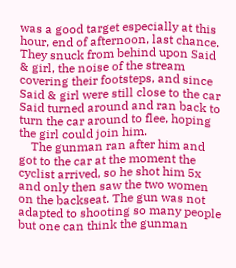was a good target especially at this hour, end of afternoon, last chance. They snuck from behind upon Said & girl, the noise of the stream covering their footsteps, and since Said & girl were still close to the car Said turned around and ran back to turn the car around to flee, hoping the girl could join him.
    The gunman ran after him and got to the car at the moment the cyclist arrived, so he shot him 5x and only then saw the two women on the backseat. The gun was not adapted to shooting so many people but one can think the gunman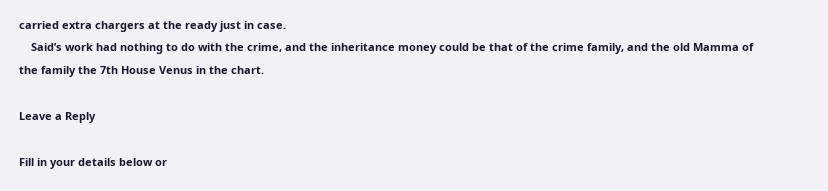carried extra chargers at the ready just in case.
    Said’s work had nothing to do with the crime, and the inheritance money could be that of the crime family, and the old Mamma of the family the 7th House Venus in the chart.

Leave a Reply

Fill in your details below or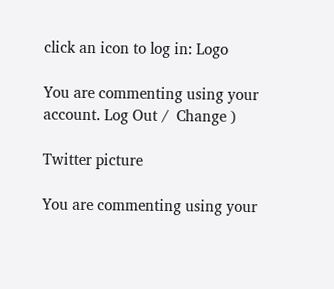click an icon to log in: Logo

You are commenting using your account. Log Out /  Change )

Twitter picture

You are commenting using your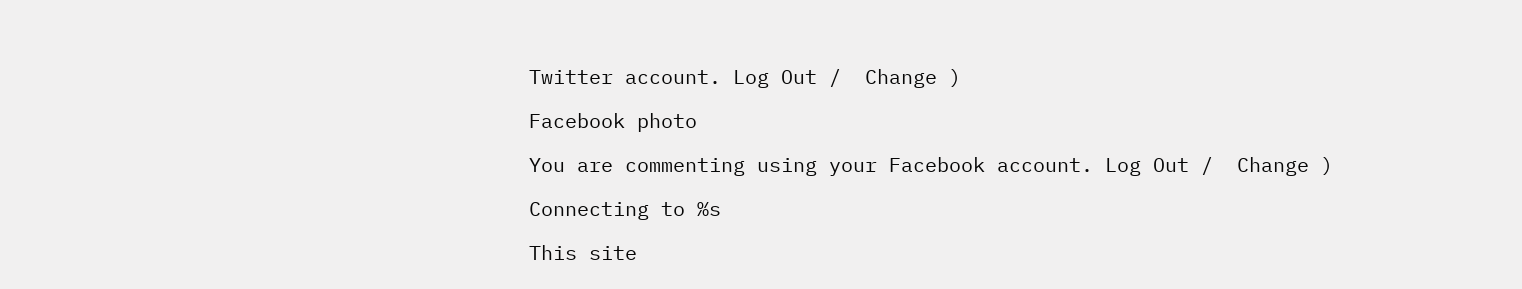Twitter account. Log Out /  Change )

Facebook photo

You are commenting using your Facebook account. Log Out /  Change )

Connecting to %s

This site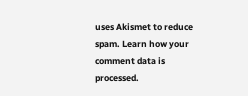uses Akismet to reduce spam. Learn how your comment data is processed.